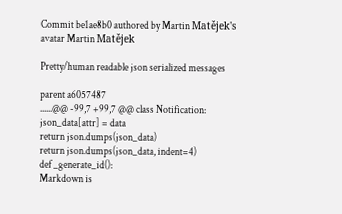Commit be1ae8b0 authored by Martin Matějek's avatar Martin Matějek

Pretty/human readable json serialized messages

parent a6057487
......@@ -99,7 +99,7 @@ class Notification:
json_data[attr] = data
return json.dumps(json_data)
return json.dumps(json_data, indent=4)
def _generate_id():
Markdown is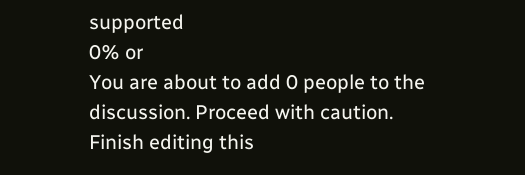supported
0% or
You are about to add 0 people to the discussion. Proceed with caution.
Finish editing this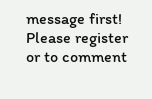message first!
Please register or to comment